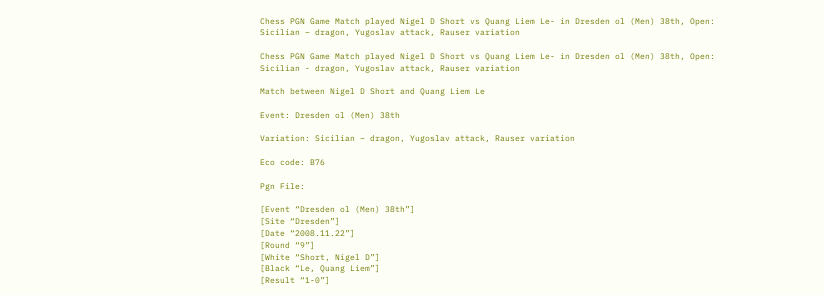Chess PGN Game Match played Nigel D Short vs Quang Liem Le- in Dresden ol (Men) 38th, Open: Sicilian – dragon, Yugoslav attack, Rauser variation

Chess PGN Game Match played Nigel D Short vs Quang Liem Le- in Dresden ol (Men) 38th, Open: Sicilian - dragon, Yugoslav attack, Rauser variation

Match between Nigel D Short and Quang Liem Le

Event: Dresden ol (Men) 38th

Variation: Sicilian – dragon, Yugoslav attack, Rauser variation

Eco code: B76

Pgn File:

[Event “Dresden ol (Men) 38th”]
[Site “Dresden”]
[Date “2008.11.22”]
[Round “9”]
[White “Short, Nigel D”]
[Black “Le, Quang Liem”]
[Result “1-0”]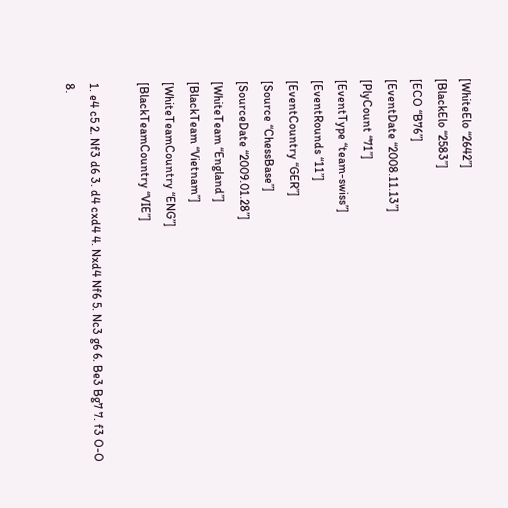[WhiteElo “2642”]
[BlackElo “2583”]
[ECO “B76”]
[EventDate “2008.11.13”]
[PlyCount “71”]
[EventType “team-swiss”]
[EventRounds “11”]
[EventCountry “GER”]
[Source “ChessBase”]
[SourceDate “2009.01.28”]
[WhiteTeam “England”]
[BlackTeam “Vietnam”]
[WhiteTeamCountry “ENG”]
[BlackTeamCountry “VIE”]

1. e4 c5 2. Nf3 d6 3. d4 cxd4 4. Nxd4 Nf6 5. Nc3 g6 6. Be3 Bg7 7. f3 O-O 8.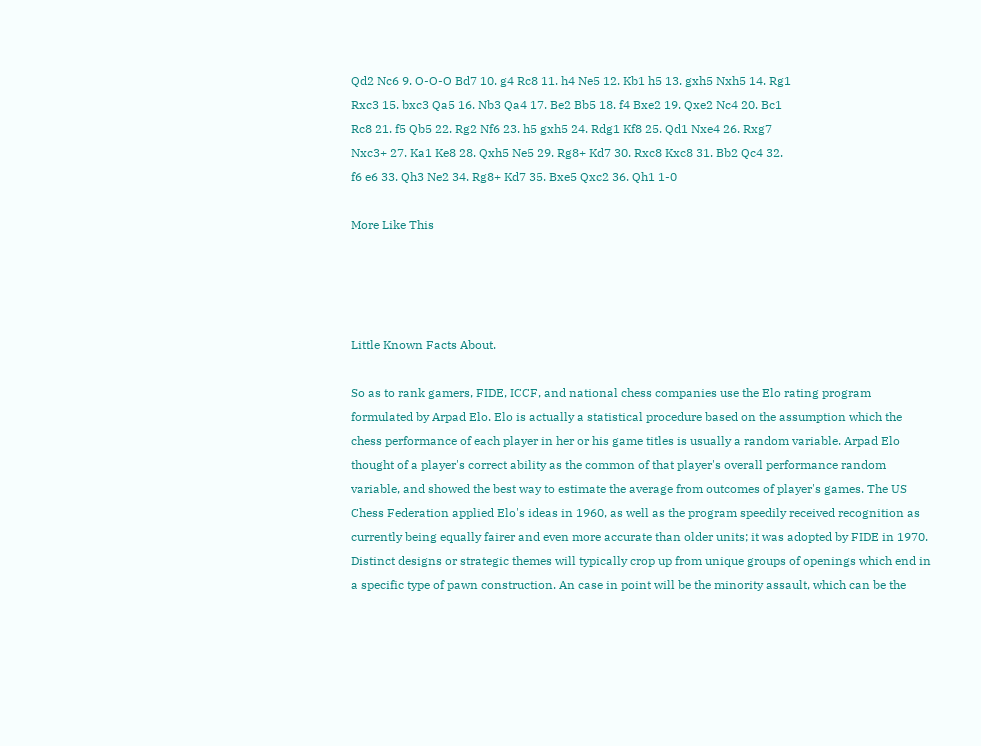Qd2 Nc6 9. O-O-O Bd7 10. g4 Rc8 11. h4 Ne5 12. Kb1 h5 13. gxh5 Nxh5 14. Rg1
Rxc3 15. bxc3 Qa5 16. Nb3 Qa4 17. Be2 Bb5 18. f4 Bxe2 19. Qxe2 Nc4 20. Bc1
Rc8 21. f5 Qb5 22. Rg2 Nf6 23. h5 gxh5 24. Rdg1 Kf8 25. Qd1 Nxe4 26. Rxg7
Nxc3+ 27. Ka1 Ke8 28. Qxh5 Ne5 29. Rg8+ Kd7 30. Rxc8 Kxc8 31. Bb2 Qc4 32.
f6 e6 33. Qh3 Ne2 34. Rg8+ Kd7 35. Bxe5 Qxc2 36. Qh1 1-0

More Like This




Little Known Facts About.

So as to rank gamers, FIDE, ICCF, and national chess companies use the Elo rating program formulated by Arpad Elo. Elo is actually a statistical procedure based on the assumption which the chess performance of each player in her or his game titles is usually a random variable. Arpad Elo thought of a player's correct ability as the common of that player's overall performance random variable, and showed the best way to estimate the average from outcomes of player's games. The US Chess Federation applied Elo's ideas in 1960, as well as the program speedily received recognition as currently being equally fairer and even more accurate than older units; it was adopted by FIDE in 1970.
Distinct designs or strategic themes will typically crop up from unique groups of openings which end in a specific type of pawn construction. An case in point will be the minority assault, which can be the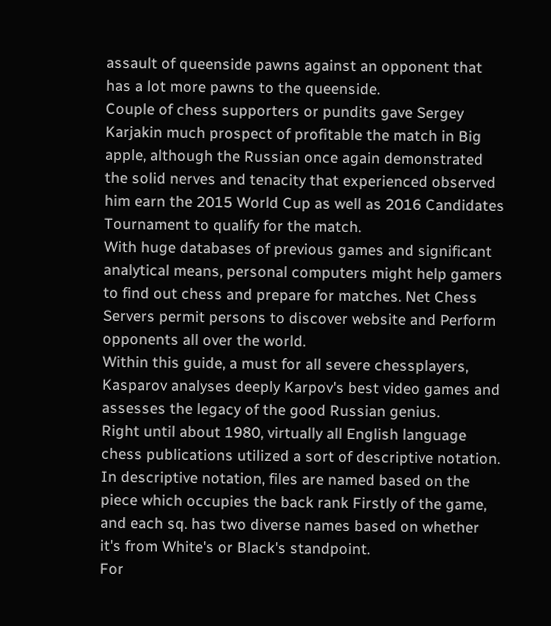assault of queenside pawns against an opponent that has a lot more pawns to the queenside.
Couple of chess supporters or pundits gave Sergey Karjakin much prospect of profitable the match in Big apple, although the Russian once again demonstrated the solid nerves and tenacity that experienced observed him earn the 2015 World Cup as well as 2016 Candidates Tournament to qualify for the match.
With huge databases of previous games and significant analytical means, personal computers might help gamers to find out chess and prepare for matches. Net Chess Servers permit persons to discover website and Perform opponents all over the world.
Within this guide, a must for all severe chessplayers, Kasparov analyses deeply Karpov's best video games and assesses the legacy of the good Russian genius.
Right until about 1980, virtually all English language chess publications utilized a sort of descriptive notation. In descriptive notation, files are named based on the piece which occupies the back rank Firstly of the game, and each sq. has two diverse names based on whether it's from White's or Black's standpoint.
For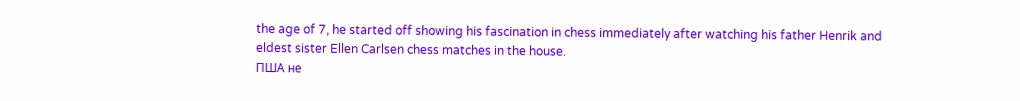the age of 7, he started off showing his fascination in chess immediately after watching his father Henrik and eldest sister Ellen Carlsen chess matches in the house.
ПША не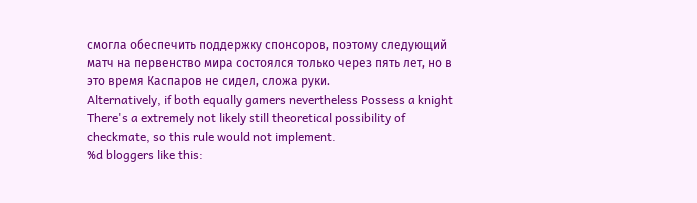смогла обеспечить поддержку спонсоров, поэтому следующий матч на первенство мира состоялся только через пять лет, но в это время Каспаров не сидел, сложа руки.
Alternatively, if both equally gamers nevertheless Possess a knight There's a extremely not likely still theoretical possibility of checkmate, so this rule would not implement.
%d bloggers like this: